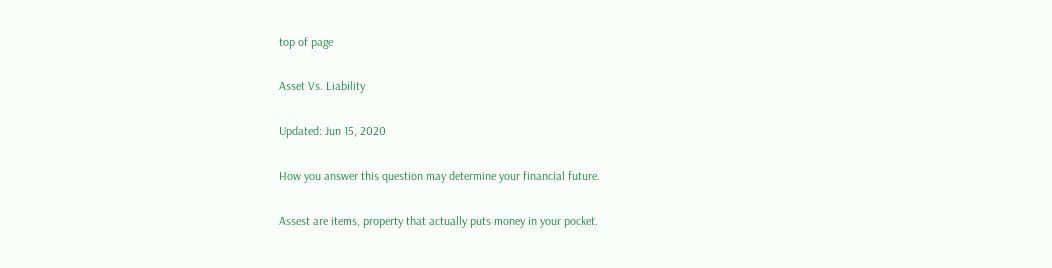top of page

Asset Vs. Liability

Updated: Jun 15, 2020

How you answer this question may determine your financial future.

Assest are items, property that actually puts money in your pocket.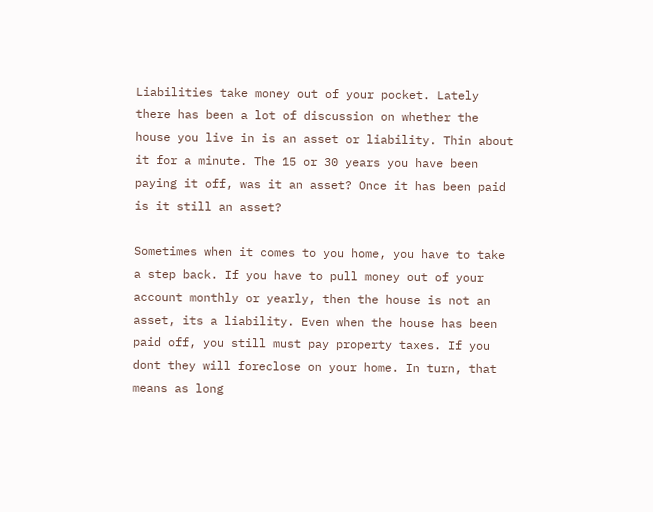Liabilities take money out of your pocket. Lately there has been a lot of discussion on whether the house you live in is an asset or liability. Thin about it for a minute. The 15 or 30 years you have been paying it off, was it an asset? Once it has been paid is it still an asset?

Sometimes when it comes to you home, you have to take a step back. If you have to pull money out of your account monthly or yearly, then the house is not an asset, its a liability. Even when the house has been paid off, you still must pay property taxes. If you dont they will foreclose on your home. In turn, that means as long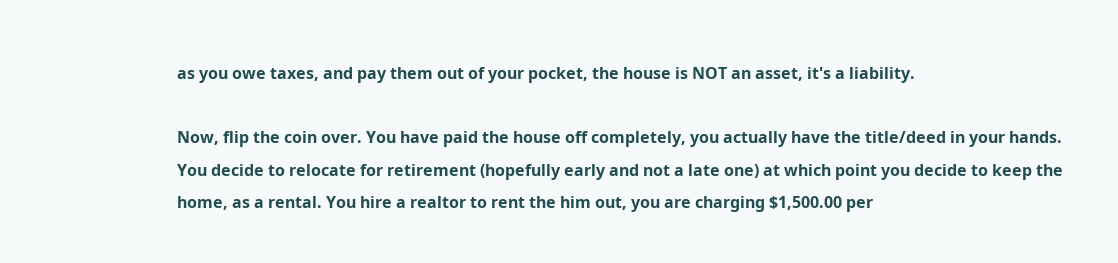as you owe taxes, and pay them out of your pocket, the house is NOT an asset, it's a liability.

Now, flip the coin over. You have paid the house off completely, you actually have the title/deed in your hands. You decide to relocate for retirement (hopefully early and not a late one) at which point you decide to keep the home, as a rental. You hire a realtor to rent the him out, you are charging $1,500.00 per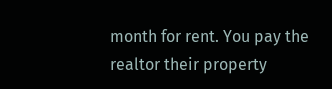month for rent. You pay the realtor their property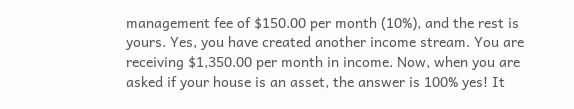management fee of $150.00 per month (10%), and the rest is yours. Yes, you have created another income stream. You are receiving $1,350.00 per month in income. Now, when you are asked if your house is an asset, the answer is 100% yes! It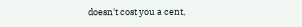doesn't cost you a cent,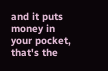and it puts money in your pocket, that's the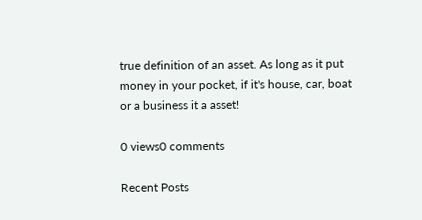true definition of an asset. As long as it put money in your pocket, if it's house, car, boat or a business it a asset!

0 views0 comments

Recent Posts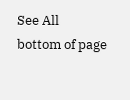See All
bottom of page